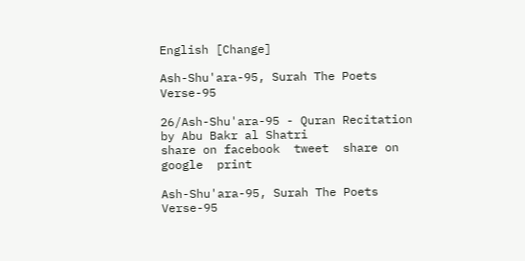English [Change]

Ash-Shu'ara-95, Surah The Poets Verse-95

26/Ash-Shu'ara-95 - Quran Recitation by Abu Bakr al Shatri
share on facebook  tweet  share on google  print

Ash-Shu'ara-95, Surah The Poets Verse-95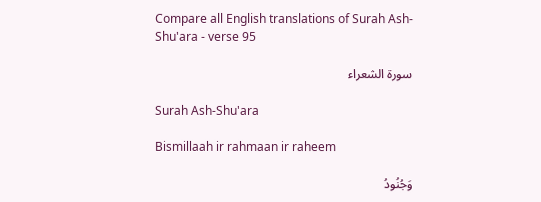Compare all English translations of Surah Ash-Shu'ara - verse 95

سورة الشعراء

Surah Ash-Shu'ara

Bismillaah ir rahmaan ir raheem

وَجُنُودُ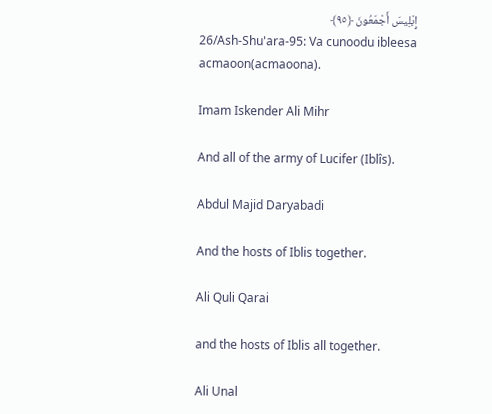إِبْلِيسَ أَجْمَعُونَ ﴿٩٥﴾
26/Ash-Shu'ara-95: Va cunoodu ibleesa acmaoon(acmaoona).

Imam Iskender Ali Mihr

And all of the army of Lucifer (Iblîs).

Abdul Majid Daryabadi

And the hosts of Iblis together.

Ali Quli Qarai

and the hosts of Iblis all together.

Ali Unal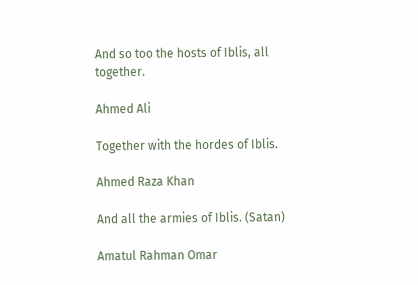And so too the hosts of Iblis, all together.

Ahmed Ali

Together with the hordes of Iblis.

Ahmed Raza Khan

And all the armies of Iblis. (Satan)

Amatul Rahman Omar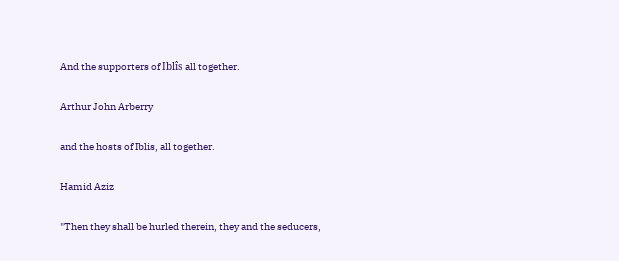And the supporters of Iblîs all together.

Arthur John Arberry

and the hosts of Iblis, all together.

Hamid Aziz

"Then they shall be hurled therein, they and the seducers,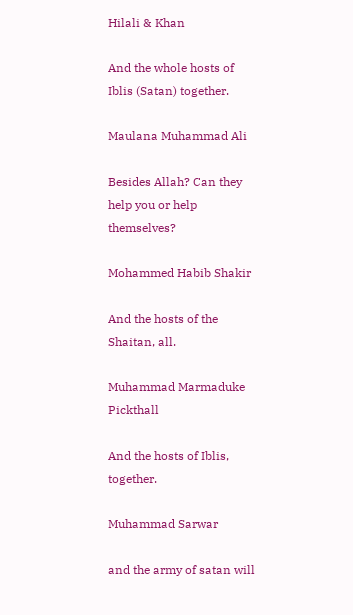Hilali & Khan

And the whole hosts of Iblis (Satan) together.

Maulana Muhammad Ali

Besides Allah? Can they help you or help themselves?

Mohammed Habib Shakir

And the hosts of the Shaitan, all.

Muhammad Marmaduke Pickthall

And the hosts of Iblis, together.

Muhammad Sarwar

and the army of satan will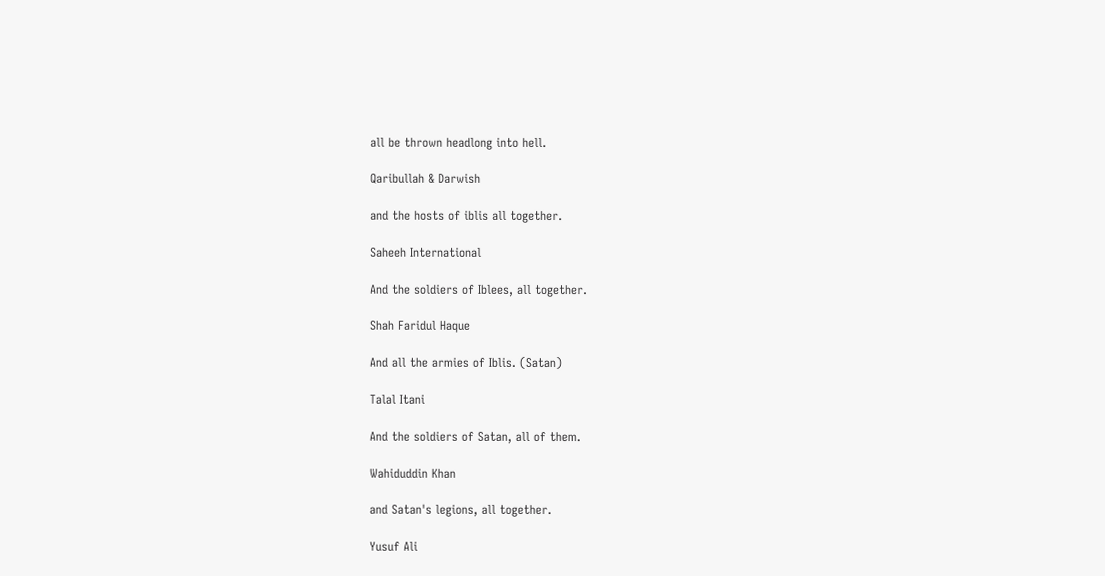all be thrown headlong into hell.

Qaribullah & Darwish

and the hosts of iblis all together.

Saheeh International

And the soldiers of Iblees, all together.

Shah Faridul Haque

And all the armies of Iblis. (Satan)

Talal Itani

And the soldiers of Satan, all of them.

Wahiduddin Khan

and Satan's legions, all together.

Yusuf Ali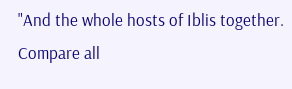"And the whole hosts of Iblis together.
Compare all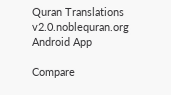Quran Translations v2.0.noblequran.org Android App

Compare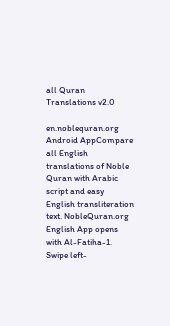all Quran Translations v2.0

en.noblequran.org Android AppCompare all English translations of Noble Quran with Arabic script and easy English transliteration text. NobleQuran.org English App opens with Al-Fatiha-1. Swipe left-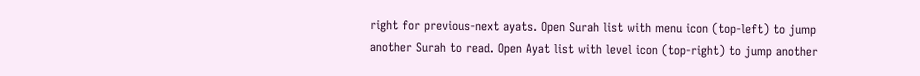right for previous-next ayats. Open Surah list with menu icon (top-left) to jump another Surah to read. Open Ayat list with level icon (top-right) to jump another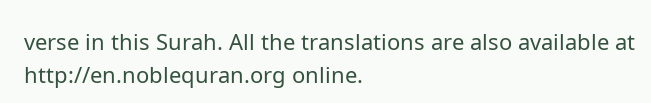verse in this Surah. All the translations are also available at http://en.noblequran.org online.